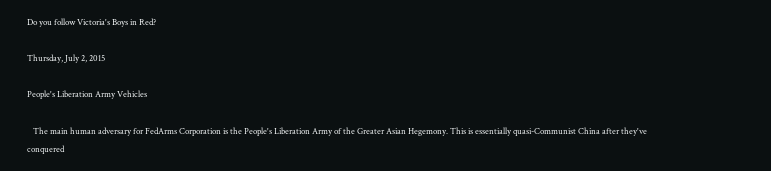Do you follow Victoria's Boys in Red?

Thursday, July 2, 2015

People's Liberation Army Vehicles

   The main human adversary for FedArms Corporation is the People's Liberation Army of the Greater Asian Hegemony. This is essentially quasi-Communist China after they've conquered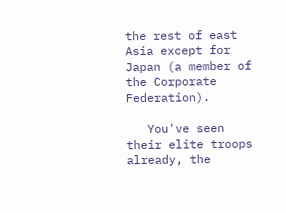the rest of east Asia except for Japan (a member of the Corporate Federation).

   You've seen their elite troops already, the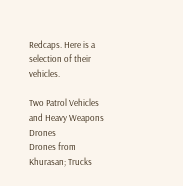Redcaps. Here is a selection of their vehicles.

Two Patrol Vehicles and Heavy Weapons Drones
Drones from Khurasan; Trucks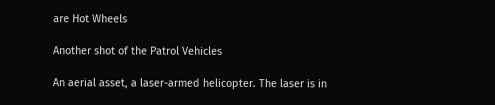are Hot Wheels

Another shot of the Patrol Vehicles

An aerial asset, a laser-armed helicopter. The laser is in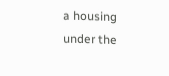a housing under the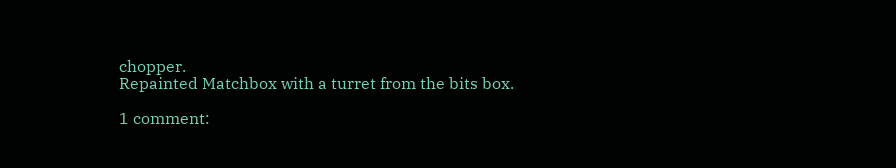chopper.
Repainted Matchbox with a turret from the bits box.

1 comment: